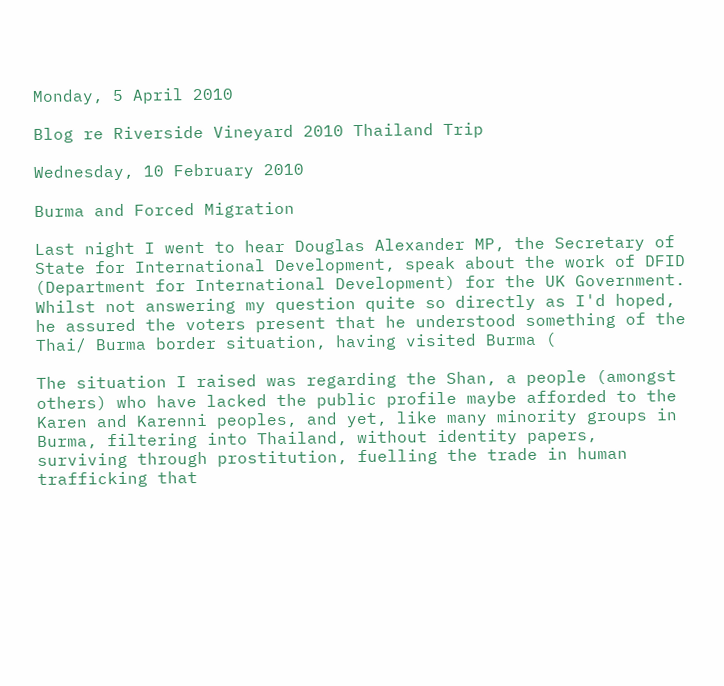Monday, 5 April 2010

Blog re Riverside Vineyard 2010 Thailand Trip

Wednesday, 10 February 2010

Burma and Forced Migration

Last night I went to hear Douglas Alexander MP, the Secretary of State for International Development, speak about the work of DFID (Department for International Development) for the UK Government. Whilst not answering my question quite so directly as I'd hoped, he assured the voters present that he understood something of the Thai/ Burma border situation, having visited Burma (

The situation I raised was regarding the Shan, a people (amongst others) who have lacked the public profile maybe afforded to the Karen and Karenni peoples, and yet, like many minority groups in Burma, filtering into Thailand, without identity papers, surviving through prostitution, fuelling the trade in human trafficking that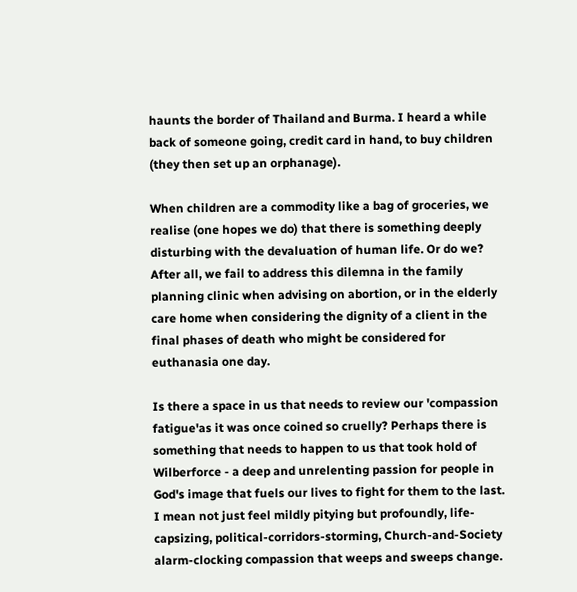haunts the border of Thailand and Burma. I heard a while back of someone going, credit card in hand, to buy children (they then set up an orphanage).

When children are a commodity like a bag of groceries, we realise (one hopes we do) that there is something deeply disturbing with the devaluation of human life. Or do we? After all, we fail to address this dilemna in the family planning clinic when advising on abortion, or in the elderly care home when considering the dignity of a client in the final phases of death who might be considered for euthanasia one day.

Is there a space in us that needs to review our 'compassion fatigue'as it was once coined so cruelly? Perhaps there is something that needs to happen to us that took hold of Wilberforce - a deep and unrelenting passion for people in God's image that fuels our lives to fight for them to the last. I mean not just feel mildly pitying but profoundly, life-capsizing, political-corridors-storming, Church-and-Society alarm-clocking compassion that weeps and sweeps change.